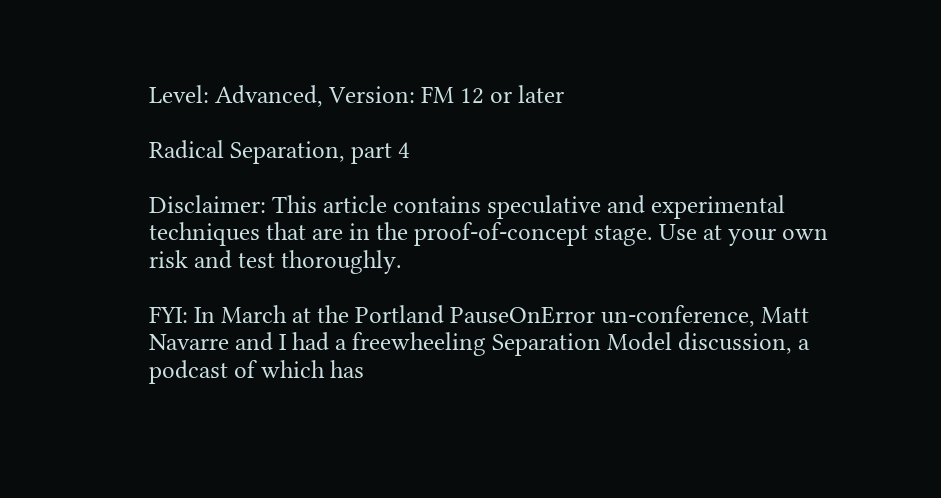Level: Advanced, Version: FM 12 or later

Radical Separation, part 4

Disclaimer: This article contains speculative and experimental techniques that are in the proof-of-concept stage. Use at your own risk and test thoroughly.

FYI: In March at the Portland PauseOnError un-conference, Matt Navarre and I had a freewheeling Separation Model discussion, a podcast of which has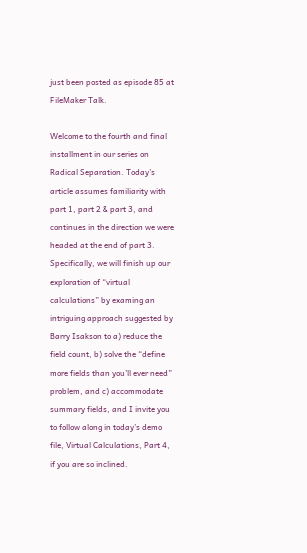just been posted as episode 85 at FileMaker Talk.

Welcome to the fourth and final installment in our series on Radical Separation. Today’s article assumes familiarity with part 1, part 2 & part 3, and continues in the direction we were headed at the end of part 3. Specifically, we will finish up our exploration of “virtual calculations” by examing an intriguing approach suggested by Barry Isakson to a) reduce the field count, b) solve the “define more fields than you’ll ever need” problem, and c) accommodate summary fields, and I invite you to follow along in today’s demo file, Virtual Calculations, Part 4, if you are so inclined.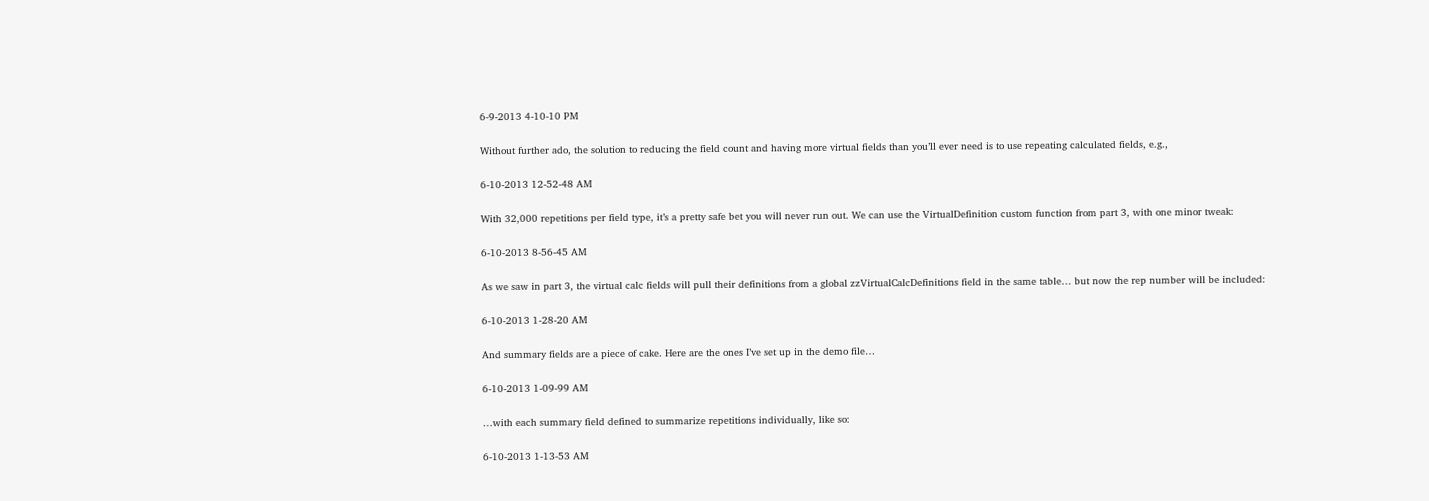6-9-2013 4-10-10 PM

Without further ado, the solution to reducing the field count and having more virtual fields than you’ll ever need is to use repeating calculated fields, e.g.,

6-10-2013 12-52-48 AM

With 32,000 repetitions per field type, it’s a pretty safe bet you will never run out. We can use the VirtualDefinition custom function from part 3, with one minor tweak:

6-10-2013 8-56-45 AM

As we saw in part 3, the virtual calc fields will pull their definitions from a global zzVirtualCalcDefinitions field in the same table… but now the rep number will be included:

6-10-2013 1-28-20 AM

And summary fields are a piece of cake. Here are the ones I’ve set up in the demo file…

6-10-2013 1-09-99 AM

…with each summary field defined to summarize repetitions individually, like so:

6-10-2013 1-13-53 AM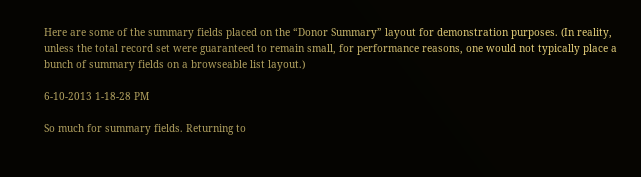Here are some of the summary fields placed on the “Donor Summary” layout for demonstration purposes. (In reality, unless the total record set were guaranteed to remain small, for performance reasons, one would not typically place a bunch of summary fields on a browseable list layout.)

6-10-2013 1-18-28 PM

So much for summary fields. Returning to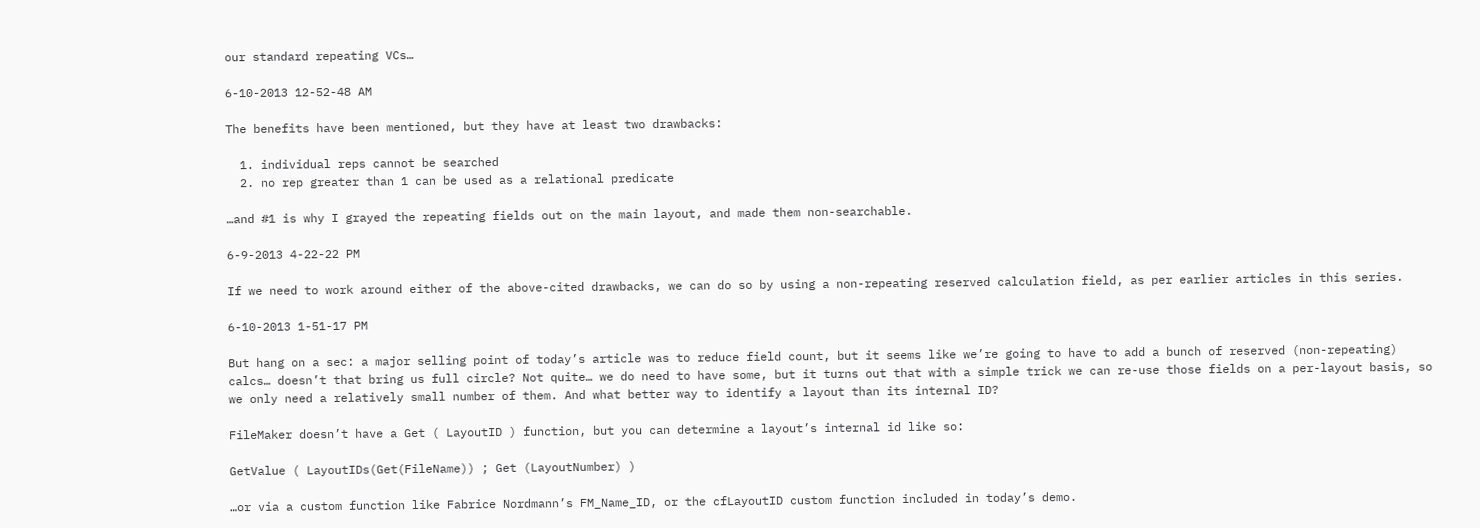our standard repeating VCs…

6-10-2013 12-52-48 AM

The benefits have been mentioned, but they have at least two drawbacks:

  1. individual reps cannot be searched
  2. no rep greater than 1 can be used as a relational predicate

…and #1 is why I grayed the repeating fields out on the main layout, and made them non-searchable.

6-9-2013 4-22-22 PM

If we need to work around either of the above-cited drawbacks, we can do so by using a non-repeating reserved calculation field, as per earlier articles in this series.

6-10-2013 1-51-17 PM

But hang on a sec: a major selling point of today’s article was to reduce field count, but it seems like we’re going to have to add a bunch of reserved (non-repeating) calcs… doesn’t that bring us full circle? Not quite… we do need to have some, but it turns out that with a simple trick we can re-use those fields on a per-layout basis, so we only need a relatively small number of them. And what better way to identify a layout than its internal ID?

FileMaker doesn’t have a Get ( LayoutID ) function, but you can determine a layout’s internal id like so:

GetValue ( LayoutIDs(Get(FileName)) ; Get (LayoutNumber) )

…or via a custom function like Fabrice Nordmann’s FM_Name_ID, or the cfLayoutID custom function included in today’s demo.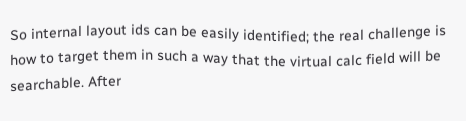So internal layout ids can be easily identified; the real challenge is how to target them in such a way that the virtual calc field will be searchable. After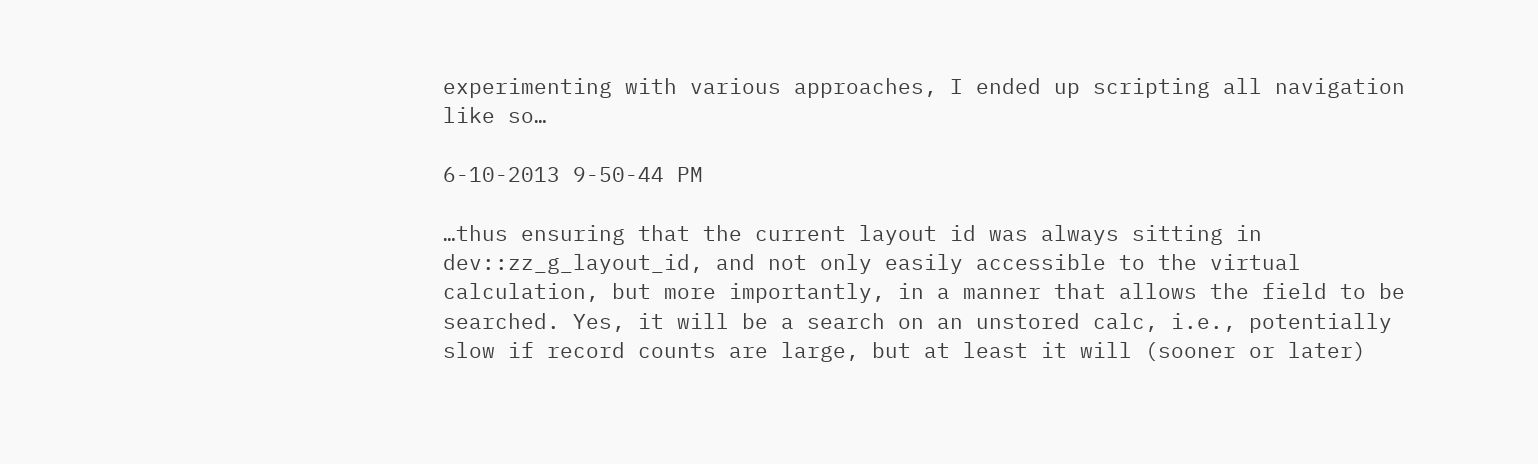experimenting with various approaches, I ended up scripting all navigation like so…

6-10-2013 9-50-44 PM

…thus ensuring that the current layout id was always sitting in dev::zz_g_layout_id, and not only easily accessible to the virtual calculation, but more importantly, in a manner that allows the field to be searched. Yes, it will be a search on an unstored calc, i.e., potentially slow if record counts are large, but at least it will (sooner or later)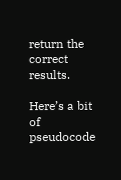return the correct results.

Here’s a bit of pseudocode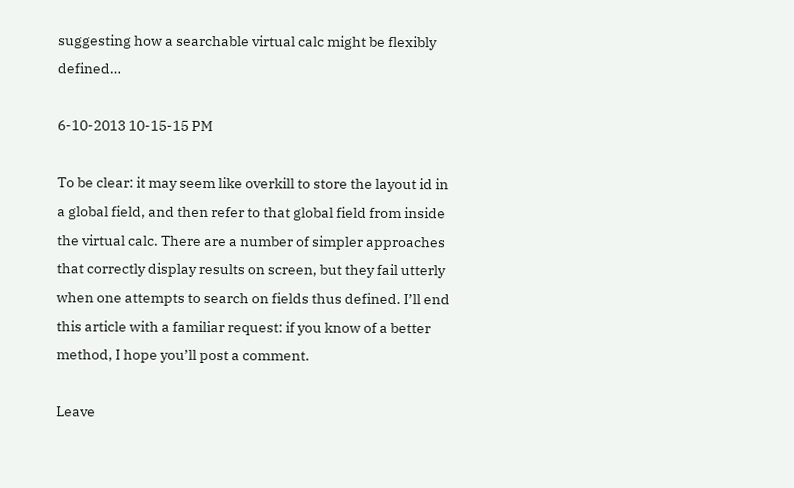suggesting how a searchable virtual calc might be flexibly defined…

6-10-2013 10-15-15 PM

To be clear: it may seem like overkill to store the layout id in a global field, and then refer to that global field from inside the virtual calc. There are a number of simpler approaches that correctly display results on screen, but they fail utterly when one attempts to search on fields thus defined. I’ll end this article with a familiar request: if you know of a better method, I hope you’ll post a comment.

Leave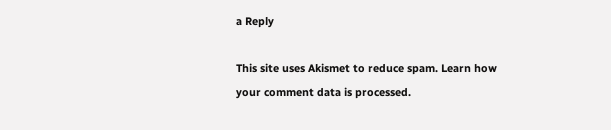a Reply

This site uses Akismet to reduce spam. Learn how your comment data is processed.